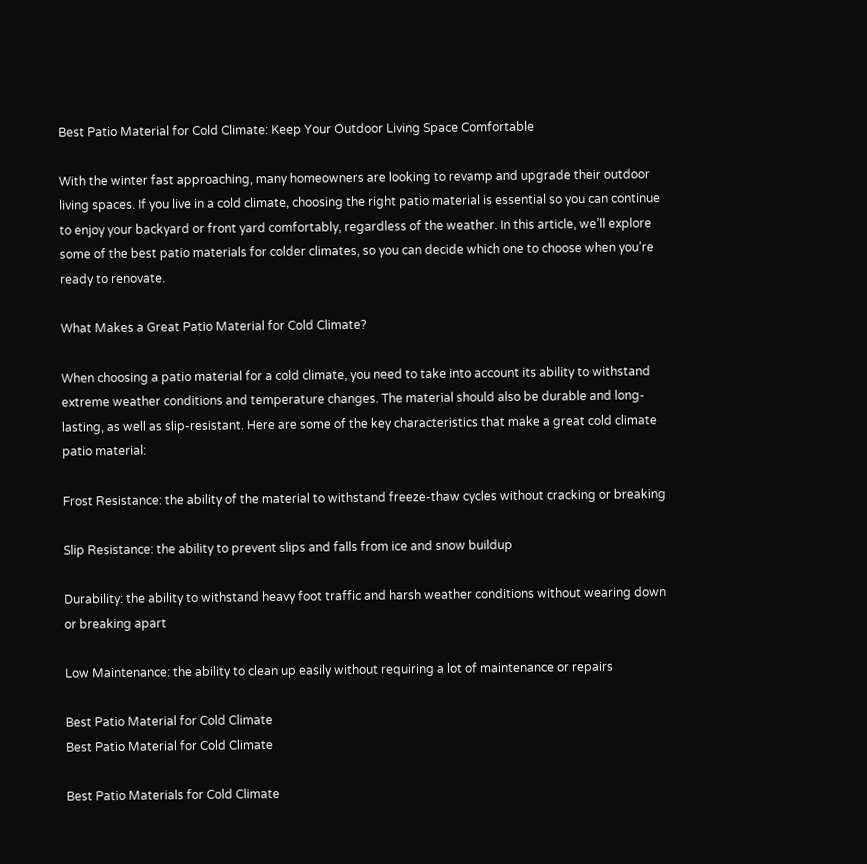Best Patio Material for Cold Climate: Keep Your Outdoor Living Space Comfortable

With the winter fast approaching, many homeowners are looking to revamp and upgrade their outdoor living spaces. If you live in a cold climate, choosing the right patio material is essential so you can continue to enjoy your backyard or front yard comfortably, regardless of the weather. In this article, we’ll explore some of the best patio materials for colder climates, so you can decide which one to choose when you’re ready to renovate.

What Makes a Great Patio Material for Cold Climate?

When choosing a patio material for a cold climate, you need to take into account its ability to withstand extreme weather conditions and temperature changes. The material should also be durable and long-lasting, as well as slip-resistant. Here are some of the key characteristics that make a great cold climate patio material:

Frost Resistance: the ability of the material to withstand freeze-thaw cycles without cracking or breaking

Slip Resistance: the ability to prevent slips and falls from ice and snow buildup

Durability: the ability to withstand heavy foot traffic and harsh weather conditions without wearing down or breaking apart

Low Maintenance: the ability to clean up easily without requiring a lot of maintenance or repairs

Best Patio Material for Cold Climate
Best Patio Material for Cold Climate

Best Patio Materials for Cold Climate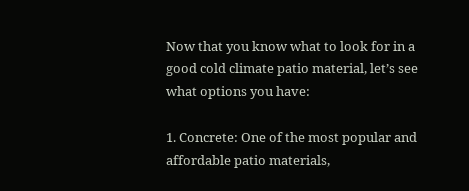Now that you know what to look for in a good cold climate patio material, let’s see what options you have:

1. Concrete: One of the most popular and affordable patio materials,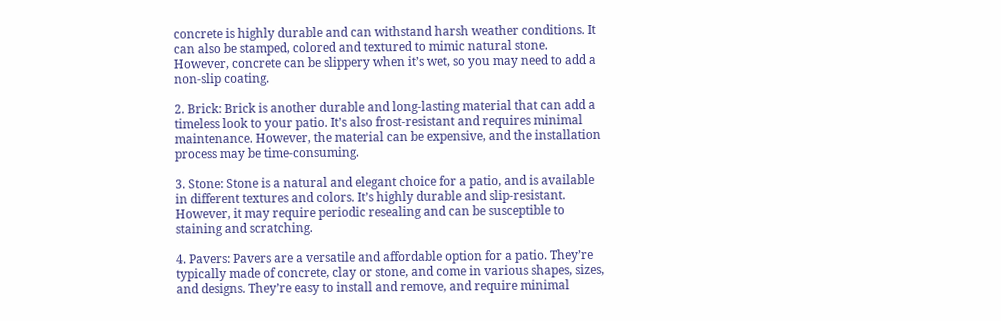concrete is highly durable and can withstand harsh weather conditions. It can also be stamped, colored and textured to mimic natural stone. However, concrete can be slippery when it’s wet, so you may need to add a non-slip coating.

2. Brick: Brick is another durable and long-lasting material that can add a timeless look to your patio. It’s also frost-resistant and requires minimal maintenance. However, the material can be expensive, and the installation process may be time-consuming.

3. Stone: Stone is a natural and elegant choice for a patio, and is available in different textures and colors. It’s highly durable and slip-resistant. However, it may require periodic resealing and can be susceptible to staining and scratching.

4. Pavers: Pavers are a versatile and affordable option for a patio. They’re typically made of concrete, clay or stone, and come in various shapes, sizes, and designs. They’re easy to install and remove, and require minimal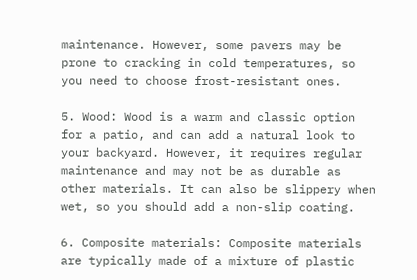maintenance. However, some pavers may be prone to cracking in cold temperatures, so you need to choose frost-resistant ones.

5. Wood: Wood is a warm and classic option for a patio, and can add a natural look to your backyard. However, it requires regular maintenance and may not be as durable as other materials. It can also be slippery when wet, so you should add a non-slip coating.

6. Composite materials: Composite materials are typically made of a mixture of plastic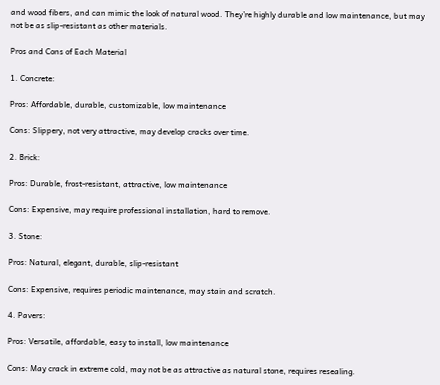and wood fibers, and can mimic the look of natural wood. They’re highly durable and low maintenance, but may not be as slip-resistant as other materials.

Pros and Cons of Each Material

1. Concrete:

Pros: Affordable, durable, customizable, low maintenance

Cons: Slippery, not very attractive, may develop cracks over time.

2. Brick:

Pros: Durable, frost-resistant, attractive, low maintenance

Cons: Expensive, may require professional installation, hard to remove.

3. Stone:

Pros: Natural, elegant, durable, slip-resistant

Cons: Expensive, requires periodic maintenance, may stain and scratch.

4. Pavers:

Pros: Versatile, affordable, easy to install, low maintenance

Cons: May crack in extreme cold, may not be as attractive as natural stone, requires resealing.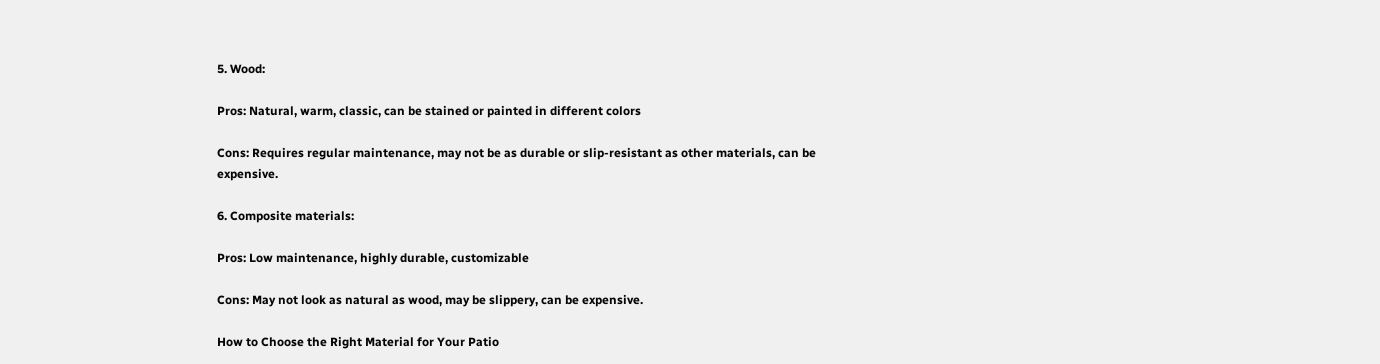5. Wood:

Pros: Natural, warm, classic, can be stained or painted in different colors

Cons: Requires regular maintenance, may not be as durable or slip-resistant as other materials, can be expensive.

6. Composite materials:

Pros: Low maintenance, highly durable, customizable

Cons: May not look as natural as wood, may be slippery, can be expensive.

How to Choose the Right Material for Your Patio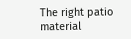The right patio material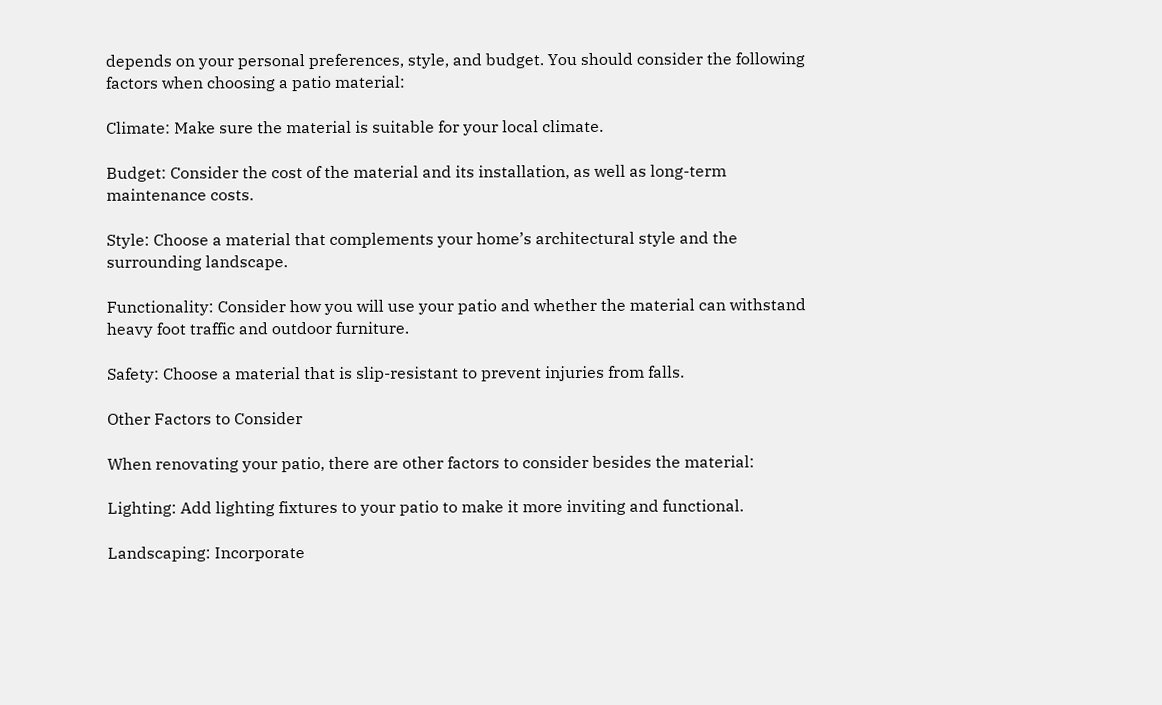depends on your personal preferences, style, and budget. You should consider the following factors when choosing a patio material:

Climate: Make sure the material is suitable for your local climate.

Budget: Consider the cost of the material and its installation, as well as long-term maintenance costs.

Style: Choose a material that complements your home’s architectural style and the surrounding landscape.

Functionality: Consider how you will use your patio and whether the material can withstand heavy foot traffic and outdoor furniture.

Safety: Choose a material that is slip-resistant to prevent injuries from falls.

Other Factors to Consider

When renovating your patio, there are other factors to consider besides the material:

Lighting: Add lighting fixtures to your patio to make it more inviting and functional.

Landscaping: Incorporate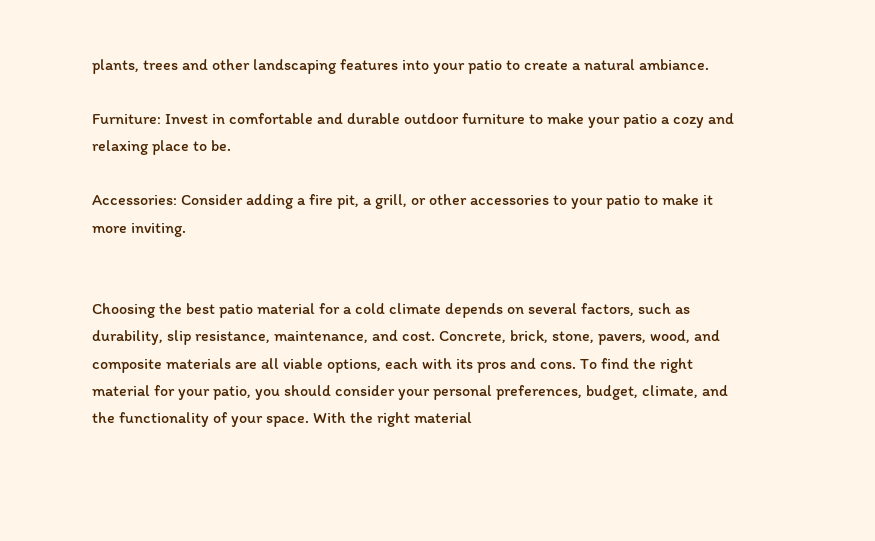plants, trees and other landscaping features into your patio to create a natural ambiance.

Furniture: Invest in comfortable and durable outdoor furniture to make your patio a cozy and relaxing place to be.

Accessories: Consider adding a fire pit, a grill, or other accessories to your patio to make it more inviting.


Choosing the best patio material for a cold climate depends on several factors, such as durability, slip resistance, maintenance, and cost. Concrete, brick, stone, pavers, wood, and composite materials are all viable options, each with its pros and cons. To find the right material for your patio, you should consider your personal preferences, budget, climate, and the functionality of your space. With the right material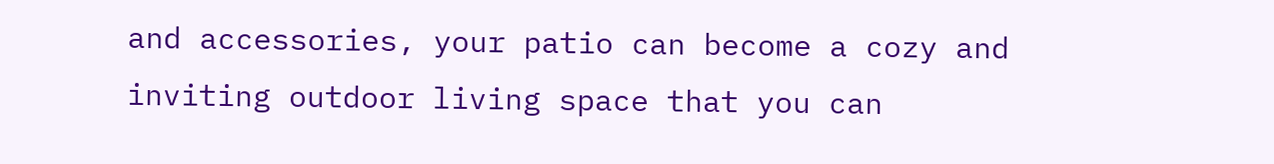and accessories, your patio can become a cozy and inviting outdoor living space that you can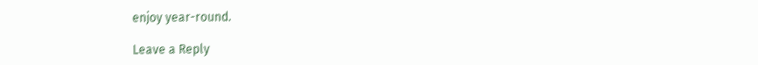enjoy year-round.

Leave a Reply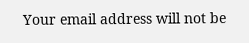Your email address will not be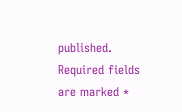published. Required fields are marked *